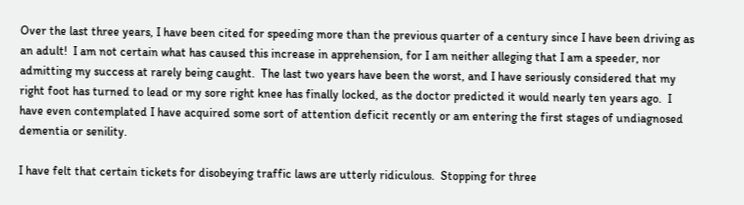Over the last three years, I have been cited for speeding more than the previous quarter of a century since I have been driving as an adult!  I am not certain what has caused this increase in apprehension, for I am neither alleging that I am a speeder, nor admitting my success at rarely being caught.  The last two years have been the worst, and I have seriously considered that my right foot has turned to lead or my sore right knee has finally locked, as the doctor predicted it would nearly ten years ago.  I have even contemplated I have acquired some sort of attention deficit recently or am entering the first stages of undiagnosed dementia or senility.

I have felt that certain tickets for disobeying traffic laws are utterly ridiculous.  Stopping for three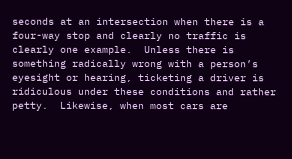seconds at an intersection when there is a four-way stop and clearly no traffic is clearly one example.  Unless there is something radically wrong with a person’s eyesight or hearing, ticketing a driver is ridiculous under these conditions and rather petty.  Likewise, when most cars are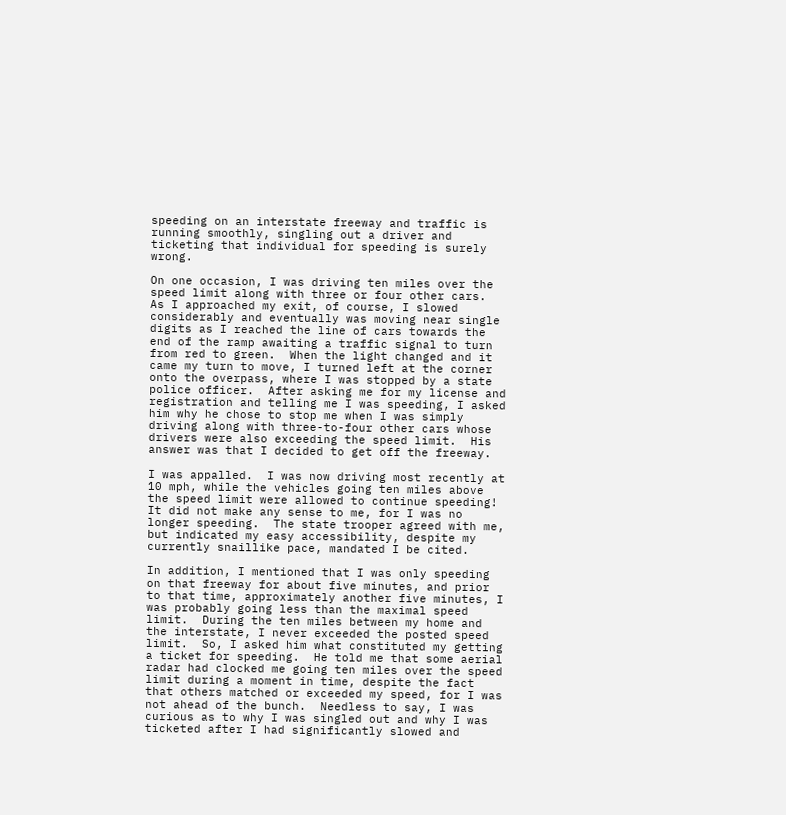speeding on an interstate freeway and traffic is running smoothly, singling out a driver and ticketing that individual for speeding is surely wrong.

On one occasion, I was driving ten miles over the speed limit along with three or four other cars.  As I approached my exit, of course, I slowed considerably and eventually was moving near single digits as I reached the line of cars towards the end of the ramp awaiting a traffic signal to turn from red to green.  When the light changed and it came my turn to move, I turned left at the corner onto the overpass, where I was stopped by a state police officer.  After asking me for my license and registration and telling me I was speeding, I asked him why he chose to stop me when I was simply driving along with three-to-four other cars whose drivers were also exceeding the speed limit.  His answer was that I decided to get off the freeway.

I was appalled.  I was now driving most recently at 10 mph, while the vehicles going ten miles above the speed limit were allowed to continue speeding!  It did not make any sense to me, for I was no longer speeding.  The state trooper agreed with me, but indicated my easy accessibility, despite my currently snaillike pace, mandated I be cited.

In addition, I mentioned that I was only speeding on that freeway for about five minutes, and prior to that time, approximately another five minutes, I was probably going less than the maximal speed limit.  During the ten miles between my home and the interstate, I never exceeded the posted speed limit.  So, I asked him what constituted my getting a ticket for speeding.  He told me that some aerial radar had clocked me going ten miles over the speed limit during a moment in time, despite the fact that others matched or exceeded my speed, for I was not ahead of the bunch.  Needless to say, I was curious as to why I was singled out and why I was ticketed after I had significantly slowed and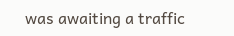was awaiting a traffic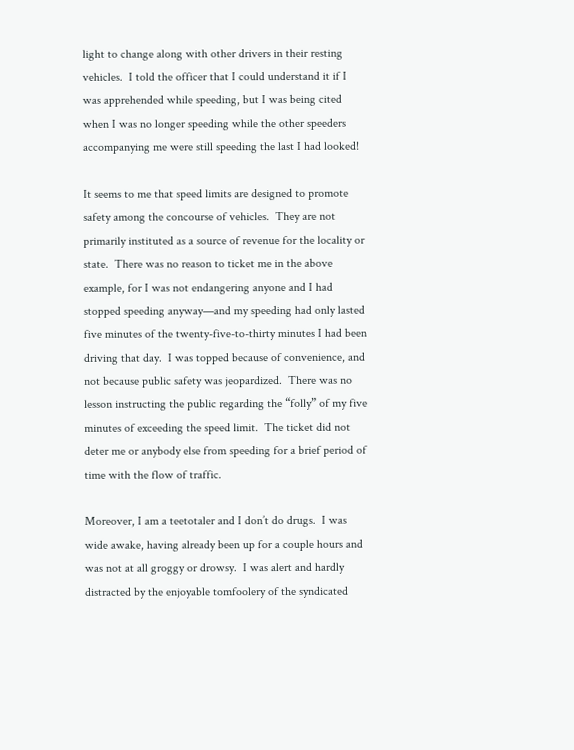light to change along with other drivers in their resting vehicles.  I told the officer that I could understand it if I was apprehended while speeding, but I was being cited when I was no longer speeding while the other speeders accompanying me were still speeding the last I had looked!

It seems to me that speed limits are designed to promote safety among the concourse of vehicles.  They are not primarily instituted as a source of revenue for the locality or state.  There was no reason to ticket me in the above example, for I was not endangering anyone and I had stopped speeding anyway—and my speeding had only lasted five minutes of the twenty-five-to-thirty minutes I had been driving that day.  I was topped because of convenience, and not because public safety was jeopardized.  There was no lesson instructing the public regarding the “folly” of my five minutes of exceeding the speed limit.  The ticket did not deter me or anybody else from speeding for a brief period of time with the flow of traffic.

Moreover, I am a teetotaler and I don’t do drugs.  I was wide awake, having already been up for a couple hours and was not at all groggy or drowsy.  I was alert and hardly distracted by the enjoyable tomfoolery of the syndicated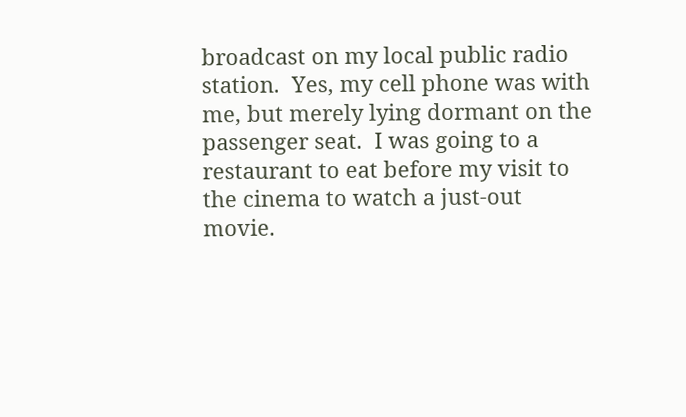broadcast on my local public radio station.  Yes, my cell phone was with me, but merely lying dormant on the passenger seat.  I was going to a restaurant to eat before my visit to the cinema to watch a just-out movie.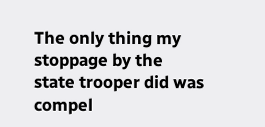The only thing my stoppage by the state trooper did was compel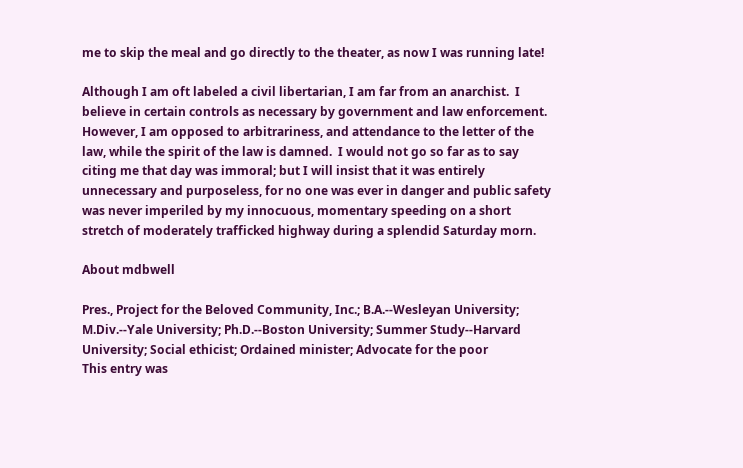me to skip the meal and go directly to the theater, as now I was running late!

Although I am oft labeled a civil libertarian, I am far from an anarchist.  I believe in certain controls as necessary by government and law enforcement.  However, I am opposed to arbitrariness, and attendance to the letter of the law, while the spirit of the law is damned.  I would not go so far as to say citing me that day was immoral; but I will insist that it was entirely unnecessary and purposeless, for no one was ever in danger and public safety was never imperiled by my innocuous, momentary speeding on a short stretch of moderately trafficked highway during a splendid Saturday morn.

About mdbwell

Pres., Project for the Beloved Community, Inc.; B.A.--Wesleyan University; M.Div.--Yale University; Ph.D.--Boston University; Summer Study--Harvard University; Social ethicist; Ordained minister; Advocate for the poor
This entry was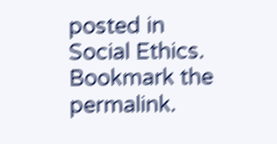posted in Social Ethics. Bookmark the permalink.